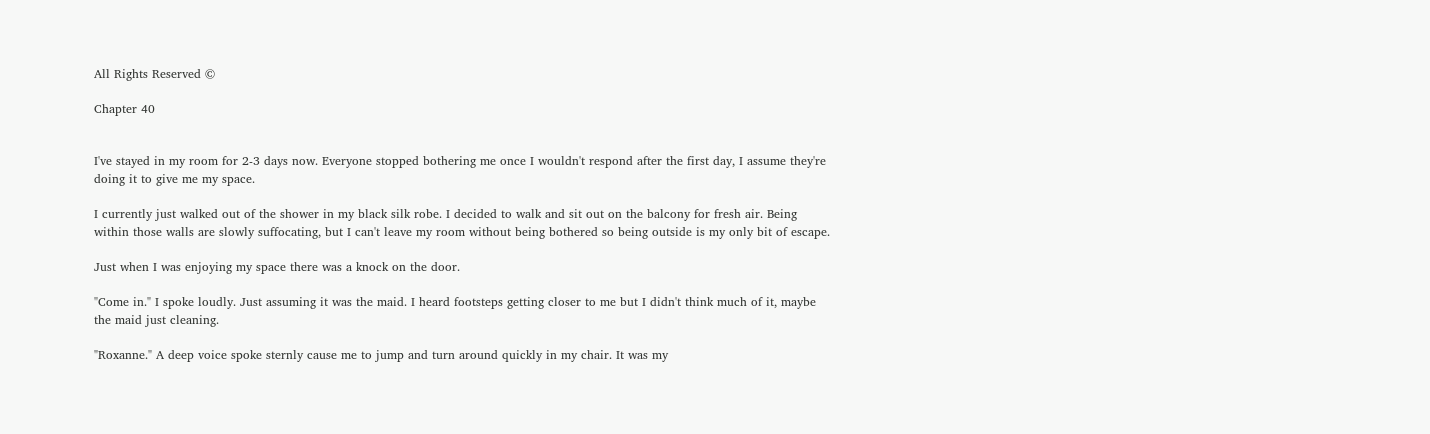All Rights Reserved ©

Chapter 40


I've stayed in my room for 2-3 days now. Everyone stopped bothering me once I wouldn't respond after the first day, I assume they're doing it to give me my space.

I currently just walked out of the shower in my black silk robe. I decided to walk and sit out on the balcony for fresh air. Being within those walls are slowly suffocating, but I can't leave my room without being bothered so being outside is my only bit of escape.

Just when I was enjoying my space there was a knock on the door.

"Come in." I spoke loudly. Just assuming it was the maid. I heard footsteps getting closer to me but I didn't think much of it, maybe the maid just cleaning.

"Roxanne." A deep voice spoke sternly cause me to jump and turn around quickly in my chair. It was my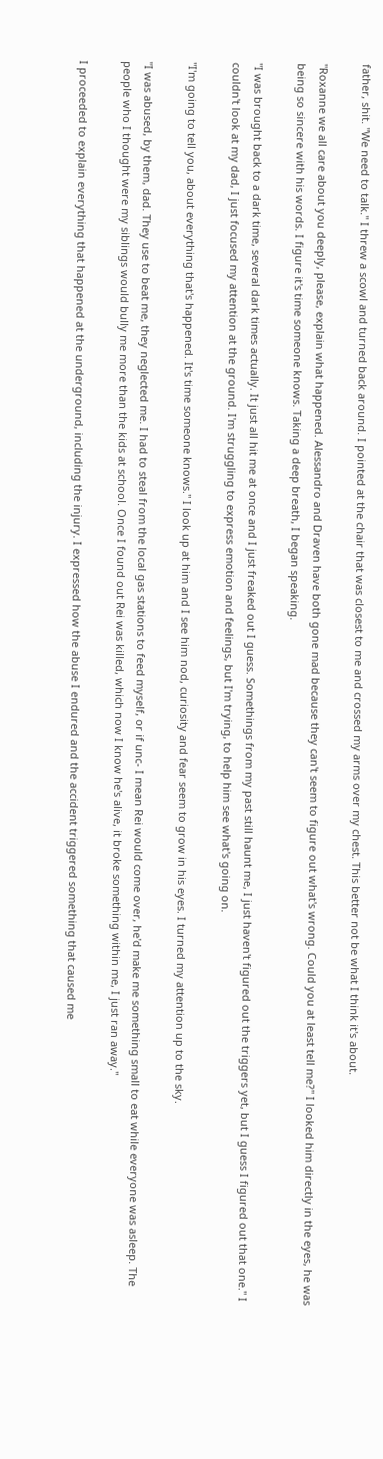father, shit. "We need to talk." I threw a scowl and turned back around. I pointed at the chair that was closest to me and crossed my arms over my chest. This better not be what I think it's about.

"Roxanne we all care about you deeply, please, explain what happened. Alessandro and Draven have both gone mad because they can't seem to figure out what's wrong. Could you at least tell me?" I looked him directly in the eyes, he was being so sincere with his words. I figure it's time someone knows. Taking a deep breath, I began speaking.

"I was brought back to a dark time, several dark times actually. It just all hit me at once and I just freaked out I guess. Somethings from my past still haunt me, I just haven't figured out the triggers yet, but I guess I figured out that one." I couldn't look at my dad, I just focused my attention at the ground. I'm struggling to express emotion and feelings, but I'm trying, to help him see what's going on.

"I'm going to tell you, about everything that's happened. It's time someone knows." I look up at him and I see him nod, curiosity and fear seem to grow in his eyes. I turned my attention up to the sky.

"I was abused, by them, dad. They use to beat me, they neglected me. I had to steal from the local gas stations to feed myself, or if unc- I mean Rei would come over, he'd make me something small to eat while everyone was asleep. The people who I thought were my siblings would bully me more than the kids at school. Once I found out Rei was killed, which now I know he's alive, it broke something within me, I just ran away."

I proceeded to explain everything that happened at the underground, including the injury. I expressed how the abuse I endured and the accident triggered something that caused me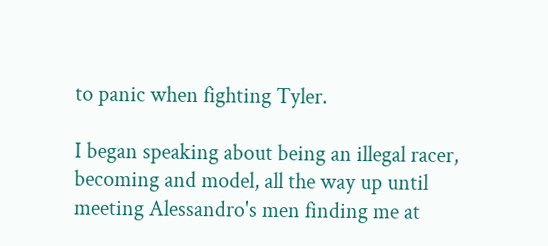to panic when fighting Tyler.

I began speaking about being an illegal racer, becoming and model, all the way up until meeting Alessandro's men finding me at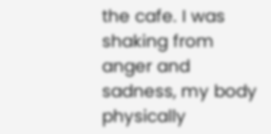the cafe. I was shaking from anger and sadness, my body physically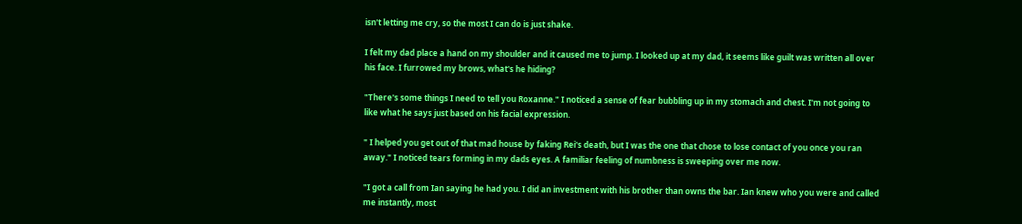isn't letting me cry, so the most I can do is just shake.

I felt my dad place a hand on my shoulder and it caused me to jump. I looked up at my dad, it seems like guilt was written all over his face. I furrowed my brows, what's he hiding?

"There's some things I need to tell you Roxanne." I noticed a sense of fear bubbling up in my stomach and chest. I'm not going to like what he says just based on his facial expression.

" I helped you get out of that mad house by faking Rei's death, but I was the one that chose to lose contact of you once you ran away." I noticed tears forming in my dads eyes. A familiar feeling of numbness is sweeping over me now.

"I got a call from Ian saying he had you. I did an investment with his brother than owns the bar. Ian knew who you were and called me instantly, most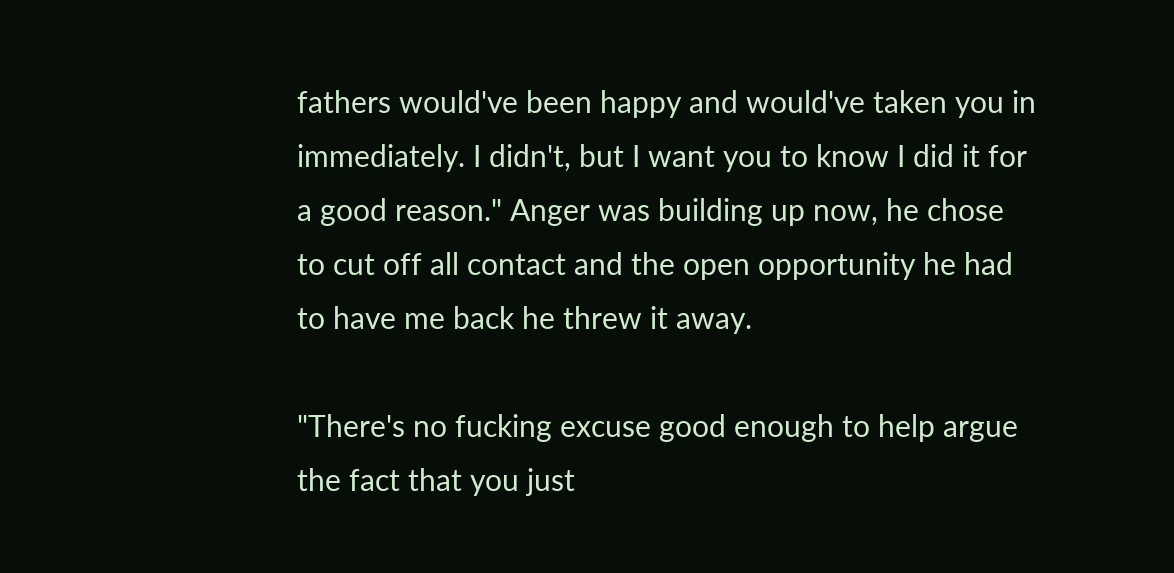fathers would've been happy and would've taken you in immediately. I didn't, but I want you to know I did it for a good reason." Anger was building up now, he chose to cut off all contact and the open opportunity he had to have me back he threw it away.

"There's no fucking excuse good enough to help argue the fact that you just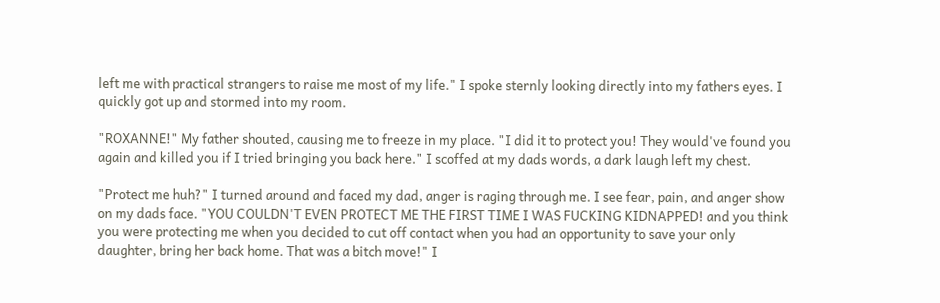left me with practical strangers to raise me most of my life." I spoke sternly looking directly into my fathers eyes. I quickly got up and stormed into my room.

"ROXANNE!" My father shouted, causing me to freeze in my place. "I did it to protect you! They would've found you again and killed you if I tried bringing you back here." I scoffed at my dads words, a dark laugh left my chest.

"Protect me huh?" I turned around and faced my dad, anger is raging through me. I see fear, pain, and anger show on my dads face. "YOU COULDN'T EVEN PROTECT ME THE FIRST TIME I WAS FUCKING KIDNAPPED! and you think you were protecting me when you decided to cut off contact when you had an opportunity to save your only daughter, bring her back home. That was a bitch move!" I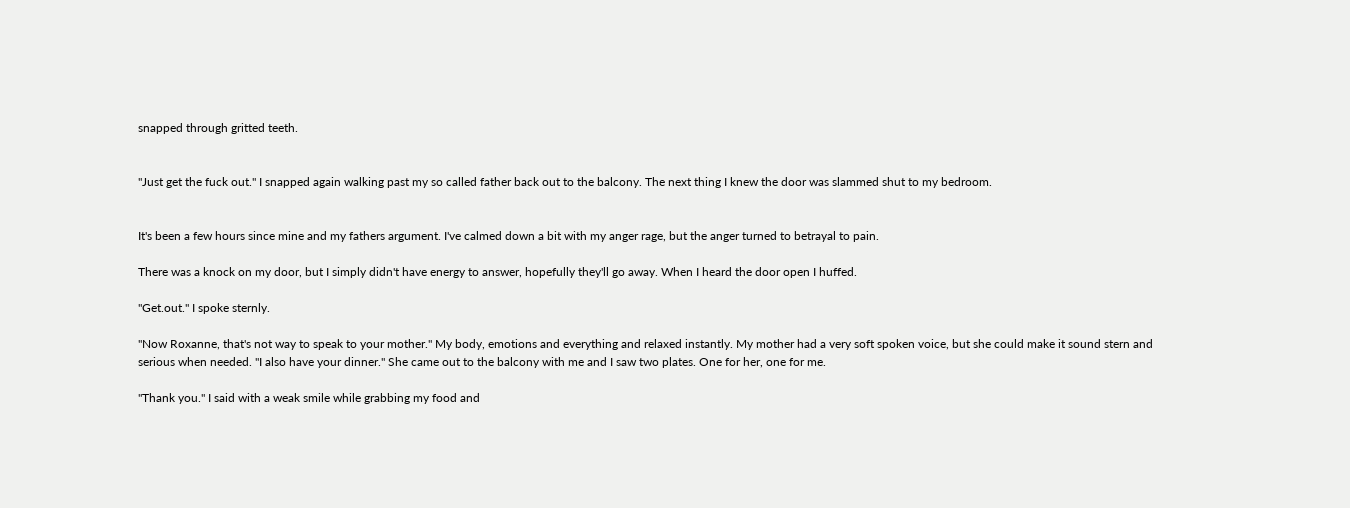snapped through gritted teeth.


"Just get the fuck out." I snapped again walking past my so called father back out to the balcony. The next thing I knew the door was slammed shut to my bedroom.


It's been a few hours since mine and my fathers argument. I've calmed down a bit with my anger rage, but the anger turned to betrayal to pain.

There was a knock on my door, but I simply didn't have energy to answer, hopefully they'll go away. When I heard the door open I huffed.

"Get.out." I spoke sternly.

"Now Roxanne, that's not way to speak to your mother." My body, emotions and everything and relaxed instantly. My mother had a very soft spoken voice, but she could make it sound stern and serious when needed. "I also have your dinner." She came out to the balcony with me and I saw two plates. One for her, one for me.

"Thank you." I said with a weak smile while grabbing my food and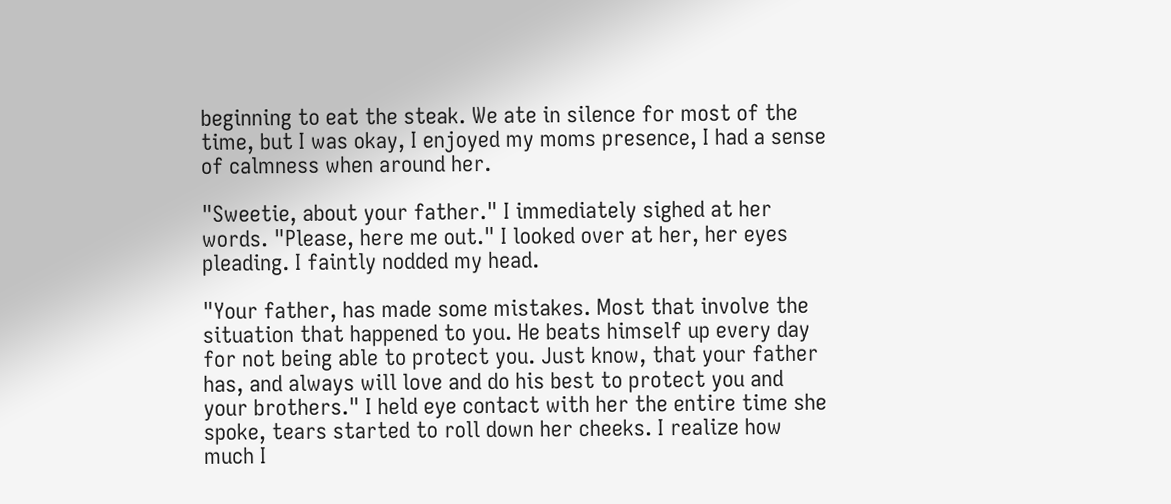beginning to eat the steak. We ate in silence for most of the time, but I was okay, I enjoyed my moms presence, I had a sense of calmness when around her.

"Sweetie, about your father." I immediately sighed at her words. "Please, here me out." I looked over at her, her eyes pleading. I faintly nodded my head.

"Your father, has made some mistakes. Most that involve the situation that happened to you. He beats himself up every day for not being able to protect you. Just know, that your father has, and always will love and do his best to protect you and your brothers." I held eye contact with her the entire time she spoke, tears started to roll down her cheeks. I realize how much I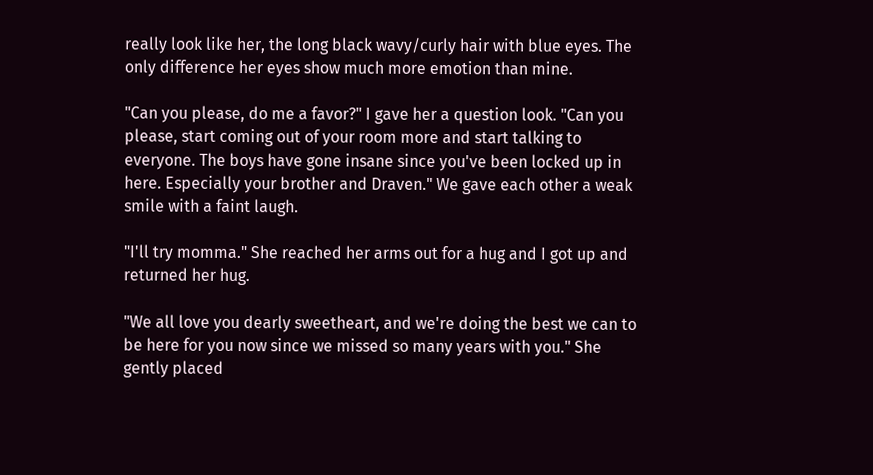really look like her, the long black wavy/curly hair with blue eyes. The only difference her eyes show much more emotion than mine.

"Can you please, do me a favor?" I gave her a question look. "Can you please, start coming out of your room more and start talking to everyone. The boys have gone insane since you've been locked up in here. Especially your brother and Draven." We gave each other a weak smile with a faint laugh.

"I'll try momma." She reached her arms out for a hug and I got up and returned her hug.

"We all love you dearly sweetheart, and we're doing the best we can to be here for you now since we missed so many years with you." She gently placed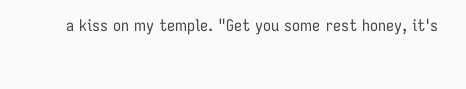a kiss on my temple. "Get you some rest honey, it's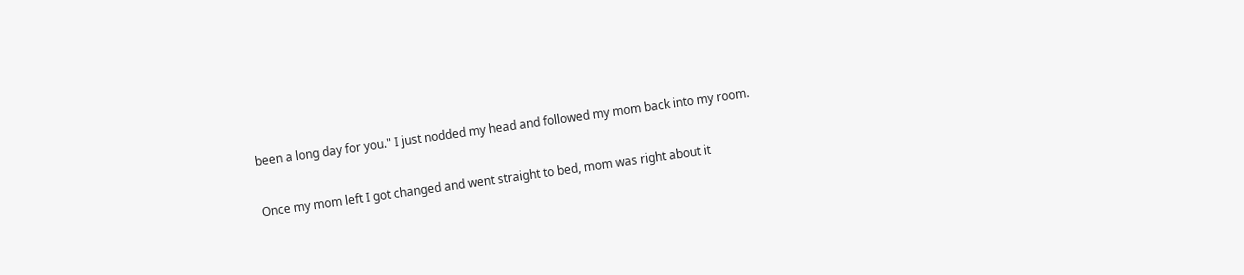been a long day for you." I just nodded my head and followed my mom back into my room.

Once my mom left I got changed and went straight to bed, mom was right about it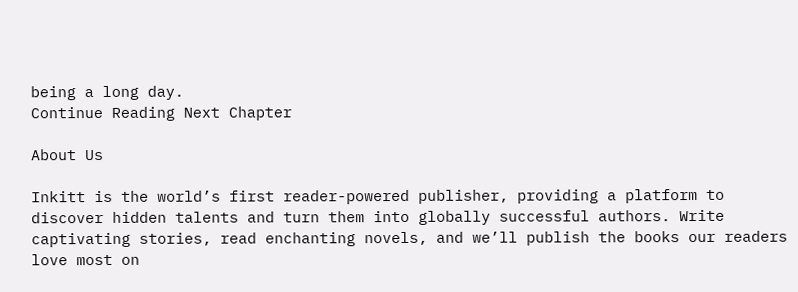being a long day.
Continue Reading Next Chapter

About Us

Inkitt is the world’s first reader-powered publisher, providing a platform to discover hidden talents and turn them into globally successful authors. Write captivating stories, read enchanting novels, and we’ll publish the books our readers love most on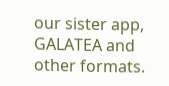our sister app, GALATEA and other formats.